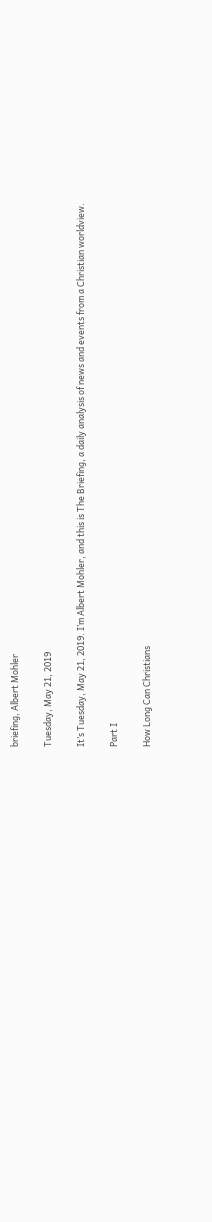briefing, Albert Mohler

Tuesday, May 21, 2019

It’s Tuesday, May 21, 2019. I’m Albert Mohler, and this is The Briefing, a daily analysis of news and events from a Christian worldview.

Part I

How Long Can Christians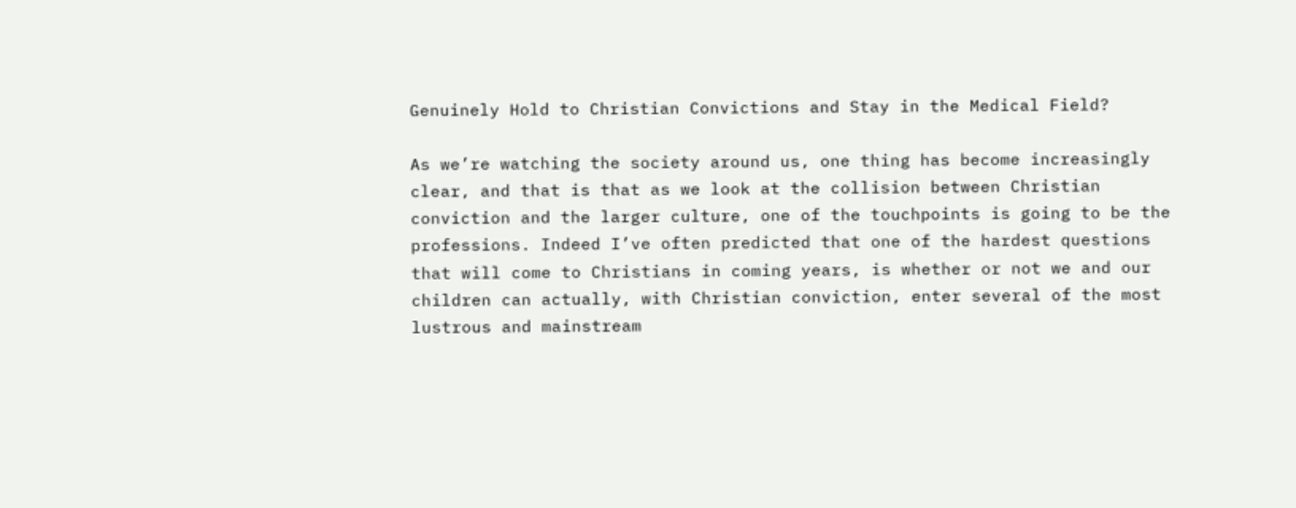Genuinely Hold to Christian Convictions and Stay in the Medical Field?

As we’re watching the society around us, one thing has become increasingly clear, and that is that as we look at the collision between Christian conviction and the larger culture, one of the touchpoints is going to be the professions. Indeed I’ve often predicted that one of the hardest questions that will come to Christians in coming years, is whether or not we and our children can actually, with Christian conviction, enter several of the most lustrous and mainstream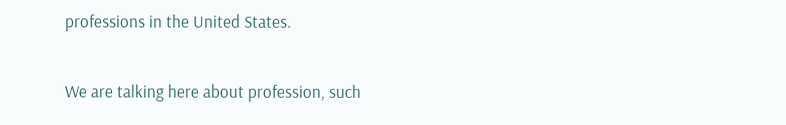professions in the United States.

We are talking here about profession, such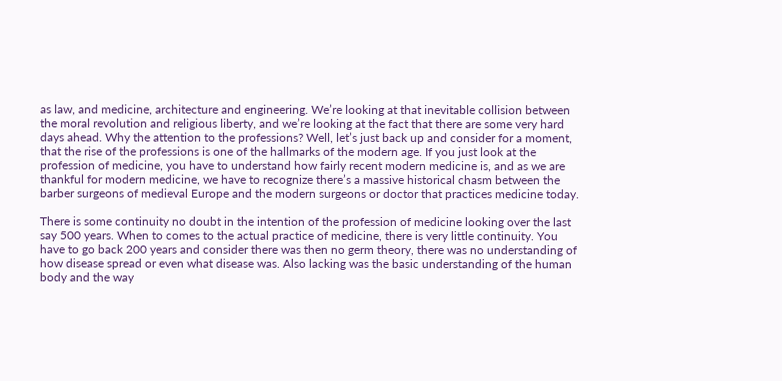as law, and medicine, architecture and engineering. We’re looking at that inevitable collision between the moral revolution and religious liberty, and we’re looking at the fact that there are some very hard days ahead. Why the attention to the professions? Well, let’s just back up and consider for a moment, that the rise of the professions is one of the hallmarks of the modern age. If you just look at the profession of medicine, you have to understand how fairly recent modern medicine is, and as we are thankful for modern medicine, we have to recognize there’s a massive historical chasm between the barber surgeons of medieval Europe and the modern surgeons or doctor that practices medicine today.

There is some continuity no doubt in the intention of the profession of medicine looking over the last say 500 years. When to comes to the actual practice of medicine, there is very little continuity. You have to go back 200 years and consider there was then no germ theory, there was no understanding of how disease spread or even what disease was. Also lacking was the basic understanding of the human body and the way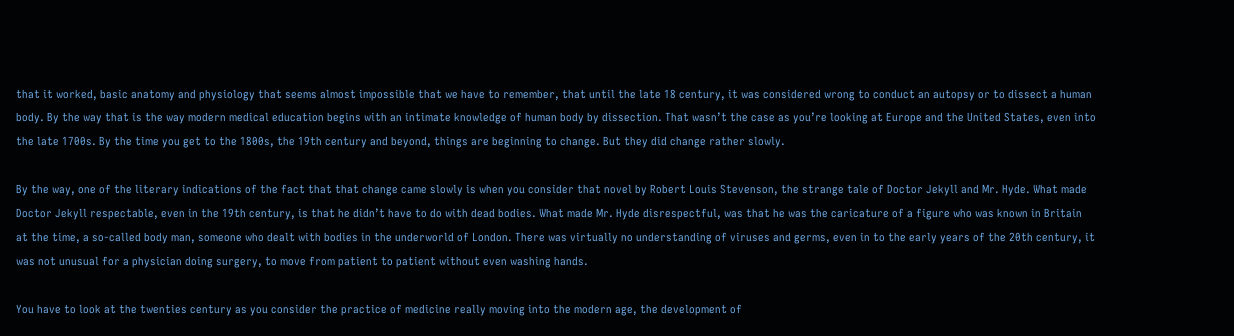that it worked, basic anatomy and physiology that seems almost impossible that we have to remember, that until the late 18 century, it was considered wrong to conduct an autopsy or to dissect a human body. By the way that is the way modern medical education begins with an intimate knowledge of human body by dissection. That wasn’t the case as you’re looking at Europe and the United States, even into the late 1700s. By the time you get to the 1800s, the 19th century and beyond, things are beginning to change. But they did change rather slowly.

By the way, one of the literary indications of the fact that that change came slowly is when you consider that novel by Robert Louis Stevenson, the strange tale of Doctor Jekyll and Mr. Hyde. What made Doctor Jekyll respectable, even in the 19th century, is that he didn’t have to do with dead bodies. What made Mr. Hyde disrespectful, was that he was the caricature of a figure who was known in Britain at the time, a so-called body man, someone who dealt with bodies in the underworld of London. There was virtually no understanding of viruses and germs, even in to the early years of the 20th century, it was not unusual for a physician doing surgery, to move from patient to patient without even washing hands.

You have to look at the twenties century as you consider the practice of medicine really moving into the modern age, the development of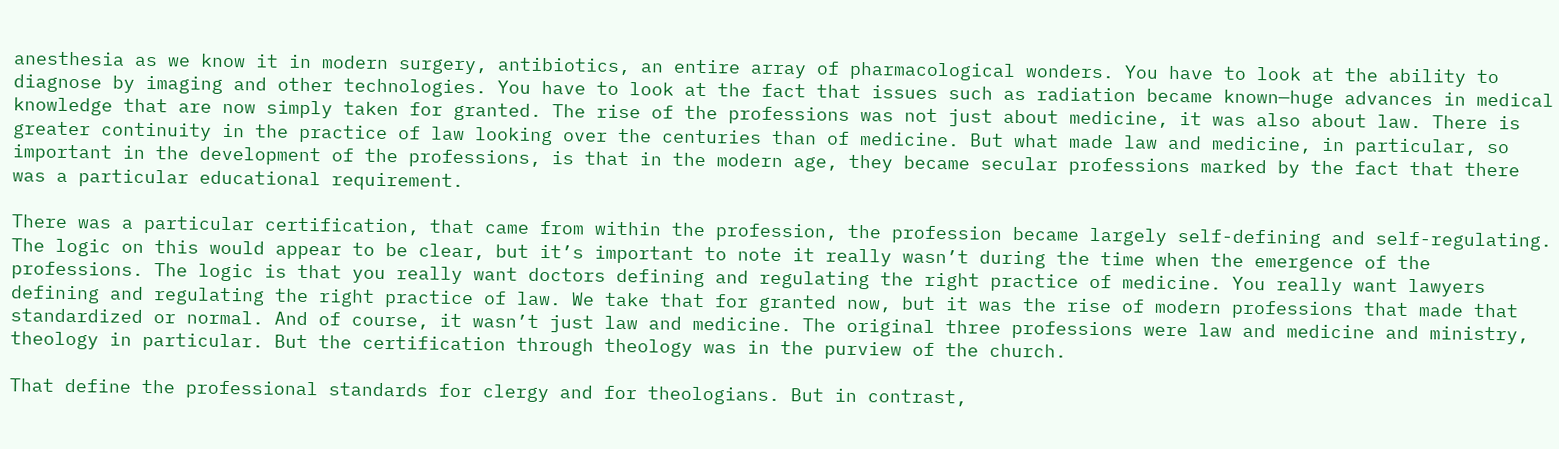anesthesia as we know it in modern surgery, antibiotics, an entire array of pharmacological wonders. You have to look at the ability to diagnose by imaging and other technologies. You have to look at the fact that issues such as radiation became known—huge advances in medical knowledge that are now simply taken for granted. The rise of the professions was not just about medicine, it was also about law. There is greater continuity in the practice of law looking over the centuries than of medicine. But what made law and medicine, in particular, so important in the development of the professions, is that in the modern age, they became secular professions marked by the fact that there was a particular educational requirement.

There was a particular certification, that came from within the profession, the profession became largely self-defining and self-regulating. The logic on this would appear to be clear, but it’s important to note it really wasn’t during the time when the emergence of the professions. The logic is that you really want doctors defining and regulating the right practice of medicine. You really want lawyers defining and regulating the right practice of law. We take that for granted now, but it was the rise of modern professions that made that standardized or normal. And of course, it wasn’t just law and medicine. The original three professions were law and medicine and ministry, theology in particular. But the certification through theology was in the purview of the church.

That define the professional standards for clergy and for theologians. But in contrast,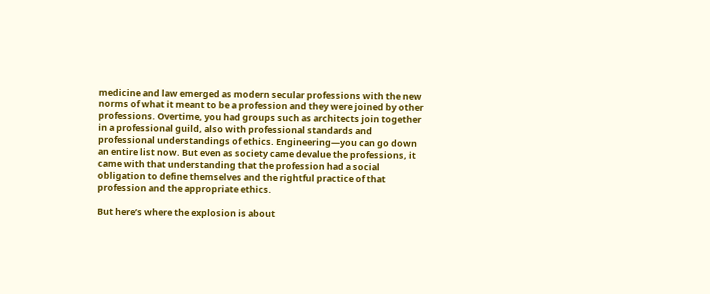medicine and law emerged as modern secular professions with the new norms of what it meant to be a profession and they were joined by other professions. Overtime, you had groups such as architects join together in a professional guild, also with professional standards and professional understandings of ethics. Engineering—you can go down an entire list now. But even as society came devalue the professions, it came with that understanding that the profession had a social obligation to define themselves and the rightful practice of that profession and the appropriate ethics.

But here’s where the explosion is about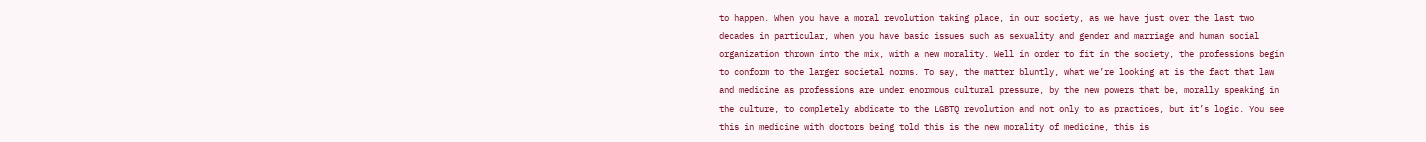to happen. When you have a moral revolution taking place, in our society, as we have just over the last two decades in particular, when you have basic issues such as sexuality and gender and marriage and human social organization thrown into the mix, with a new morality. Well in order to fit in the society, the professions begin to conform to the larger societal norms. To say, the matter bluntly, what we’re looking at is the fact that law and medicine as professions are under enormous cultural pressure, by the new powers that be, morally speaking in the culture, to completely abdicate to the LGBTQ revolution and not only to as practices, but it’s logic. You see this in medicine with doctors being told this is the new morality of medicine, this is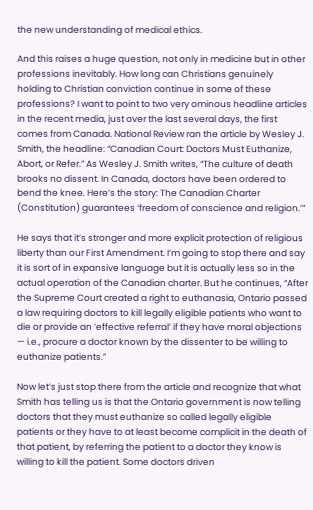the new understanding of medical ethics.

And this raises a huge question, not only in medicine but in other professions inevitably. How long can Christians genuinely holding to Christian conviction continue in some of these professions? I want to point to two very ominous headline articles in the recent media, just over the last several days, the first comes from Canada. National Review ran the article by Wesley J. Smith, the headline: “Canadian Court: Doctors Must Euthanize, Abort, or Refer.” As Wesley J. Smith writes, “The culture of death brooks no dissent. In Canada, doctors have been ordered to bend the knee. Here’s the story: The Canadian Charter (Constitution) guarantees ‘freedom of conscience and religion.’”

He says that it’s stronger and more explicit protection of religious liberty than our First Amendment. I’m going to stop there and say it is sort of in expansive language but it is actually less so in the actual operation of the Canadian charter. But he continues, “After the Supreme Court created a right to euthanasia, Ontario passed a law requiring doctors to kill legally eligible patients who want to die or provide an ‘effective referral’ if they have moral objections — i.e., procure a doctor known by the dissenter to be willing to euthanize patients.”

Now let’s just stop there from the article and recognize that what Smith has telling us is that the Ontario government is now telling doctors that they must euthanize so called legally eligible patients or they have to at least become complicit in the death of that patient, by referring the patient to a doctor they know is willing to kill the patient. Some doctors driven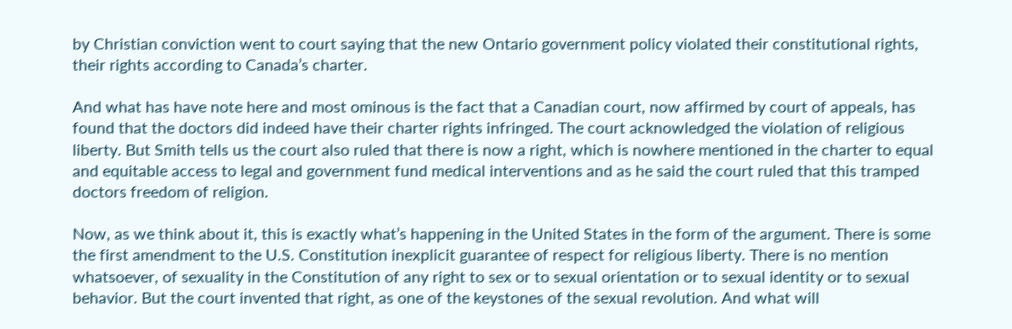by Christian conviction went to court saying that the new Ontario government policy violated their constitutional rights, their rights according to Canada’s charter.

And what has have note here and most ominous is the fact that a Canadian court, now affirmed by court of appeals, has found that the doctors did indeed have their charter rights infringed. The court acknowledged the violation of religious liberty. But Smith tells us the court also ruled that there is now a right, which is nowhere mentioned in the charter to equal and equitable access to legal and government fund medical interventions and as he said the court ruled that this tramped doctors freedom of religion.

Now, as we think about it, this is exactly what’s happening in the United States in the form of the argument. There is some the first amendment to the U.S. Constitution inexplicit guarantee of respect for religious liberty. There is no mention whatsoever, of sexuality in the Constitution of any right to sex or to sexual orientation or to sexual identity or to sexual behavior. But the court invented that right, as one of the keystones of the sexual revolution. And what will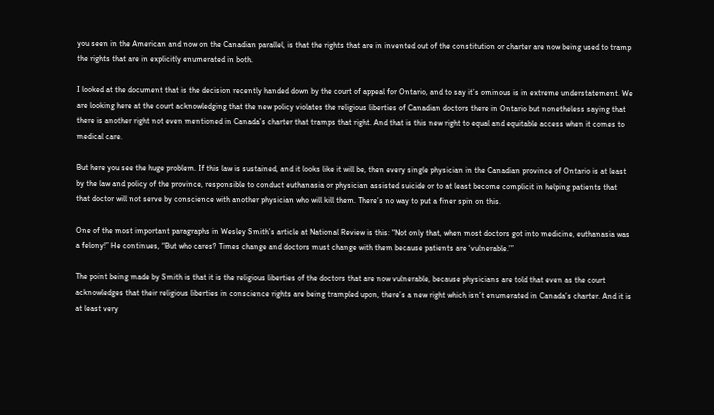you seen in the American and now on the Canadian parallel, is that the rights that are in invented out of the constitution or charter are now being used to tramp the rights that are in explicitly enumerated in both.

I looked at the document that is the decision recently handed down by the court of appeal for Ontario, and to say it’s ominous is in extreme understatement. We are looking here at the court acknowledging that the new policy violates the religious liberties of Canadian doctors there in Ontario but nonetheless saying that there is another right not even mentioned in Canada’s charter that tramps that right. And that is this new right to equal and equitable access when it comes to medical care.

But here you see the huge problem. If this law is sustained, and it looks like it will be, then every single physician in the Canadian province of Ontario is at least by the law and policy of the province, responsible to conduct euthanasia or physician assisted suicide or to at least become complicit in helping patients that that doctor will not serve by conscience with another physician who will kill them. There’s no way to put a finer spin on this.

One of the most important paragraphs in Wesley Smith’s article at National Review is this: “Not only that, when most doctors got into medicine, euthanasia was a felony!” He continues, “But who cares? Times change and doctors must change with them because patients are ‘vulnerable.’”

The point being made by Smith is that it is the religious liberties of the doctors that are now vulnerable, because physicians are told that even as the court acknowledges that their religious liberties in conscience rights are being trampled upon, there’s a new right which isn’t enumerated in Canada’s charter. And it is at least very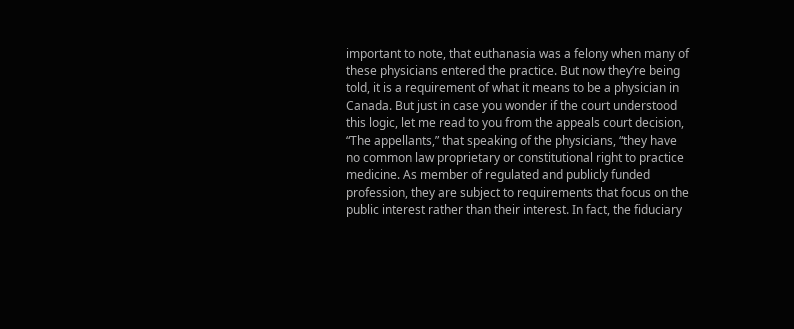important to note, that euthanasia was a felony when many of these physicians entered the practice. But now they’re being told, it is a requirement of what it means to be a physician in Canada. But just in case you wonder if the court understood this logic, let me read to you from the appeals court decision, “The appellants,” that speaking of the physicians, “they have no common law proprietary or constitutional right to practice medicine. As member of regulated and publicly funded profession, they are subject to requirements that focus on the public interest rather than their interest. In fact, the fiduciary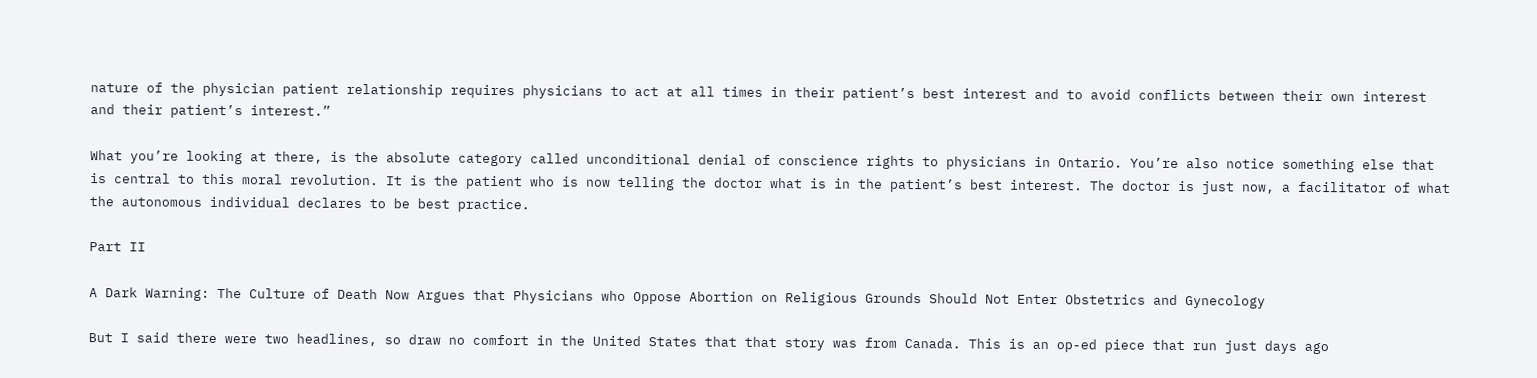nature of the physician patient relationship requires physicians to act at all times in their patient’s best interest and to avoid conflicts between their own interest and their patient’s interest.”

What you’re looking at there, is the absolute category called unconditional denial of conscience rights to physicians in Ontario. You’re also notice something else that is central to this moral revolution. It is the patient who is now telling the doctor what is in the patient’s best interest. The doctor is just now, a facilitator of what the autonomous individual declares to be best practice.

Part II

A Dark Warning: The Culture of Death Now Argues that Physicians who Oppose Abortion on Religious Grounds Should Not Enter Obstetrics and Gynecology

But I said there were two headlines, so draw no comfort in the United States that that story was from Canada. This is an op-ed piece that run just days ago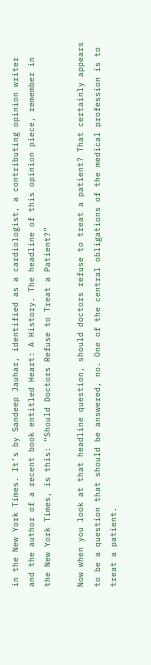in the New York Times. It’s by Sandeep Jauhar, identified as a cardiologist, a contributing opinion writer and the author of a recent book entitled Heart: A History. The headline of this opinion piece, remember in the New York Times, is this: “Should Doctors Refuse to Treat a Patient?”

Now when you look at that headline question, should doctors refuse to treat a patient? That certainly appears to be a question that should be answered, no. One of the central obligations of the medical profession is to treat a patient.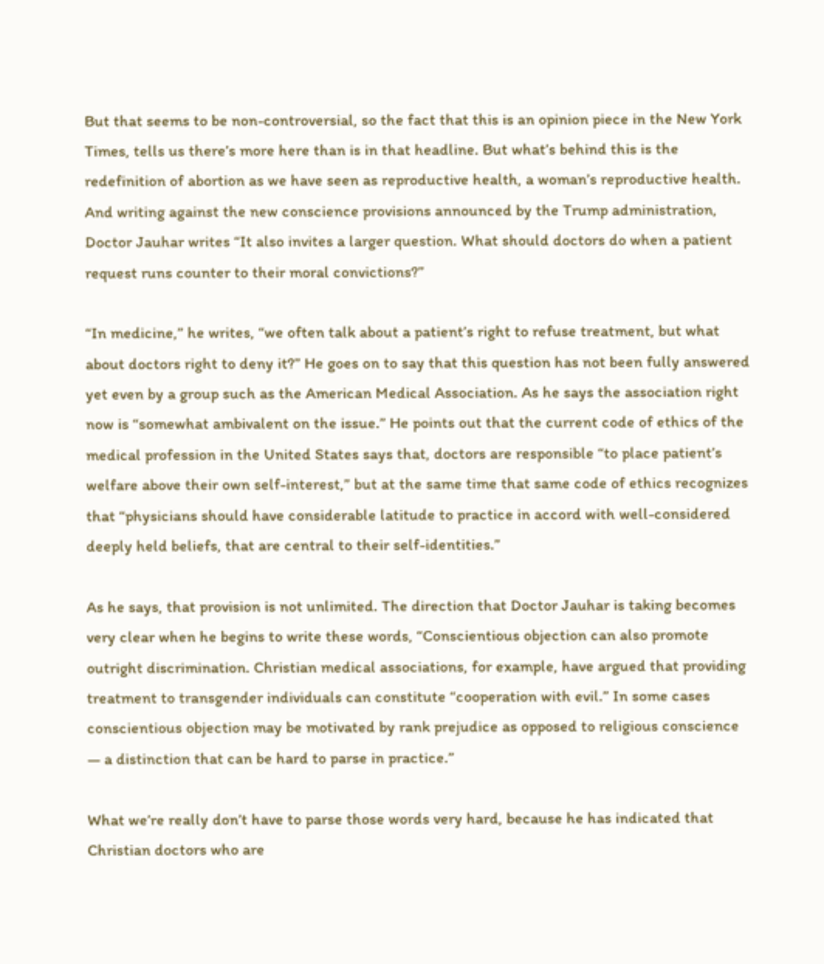But that seems to be non-controversial, so the fact that this is an opinion piece in the New York Times, tells us there’s more here than is in that headline. But what’s behind this is the redefinition of abortion as we have seen as reproductive health, a woman’s reproductive health. And writing against the new conscience provisions announced by the Trump administration, Doctor Jauhar writes “It also invites a larger question. What should doctors do when a patient request runs counter to their moral convictions?”

“In medicine,” he writes, “we often talk about a patient’s right to refuse treatment, but what about doctors right to deny it?” He goes on to say that this question has not been fully answered yet even by a group such as the American Medical Association. As he says the association right now is “somewhat ambivalent on the issue.” He points out that the current code of ethics of the medical profession in the United States says that, doctors are responsible “to place patient’s welfare above their own self-interest,” but at the same time that same code of ethics recognizes that “physicians should have considerable latitude to practice in accord with well-considered deeply held beliefs, that are central to their self-identities.”

As he says, that provision is not unlimited. The direction that Doctor Jauhar is taking becomes very clear when he begins to write these words, “Conscientious objection can also promote outright discrimination. Christian medical associations, for example, have argued that providing treatment to transgender individuals can constitute “cooperation with evil.” In some cases conscientious objection may be motivated by rank prejudice as opposed to religious conscience — a distinction that can be hard to parse in practice.”

What we’re really don’t have to parse those words very hard, because he has indicated that Christian doctors who are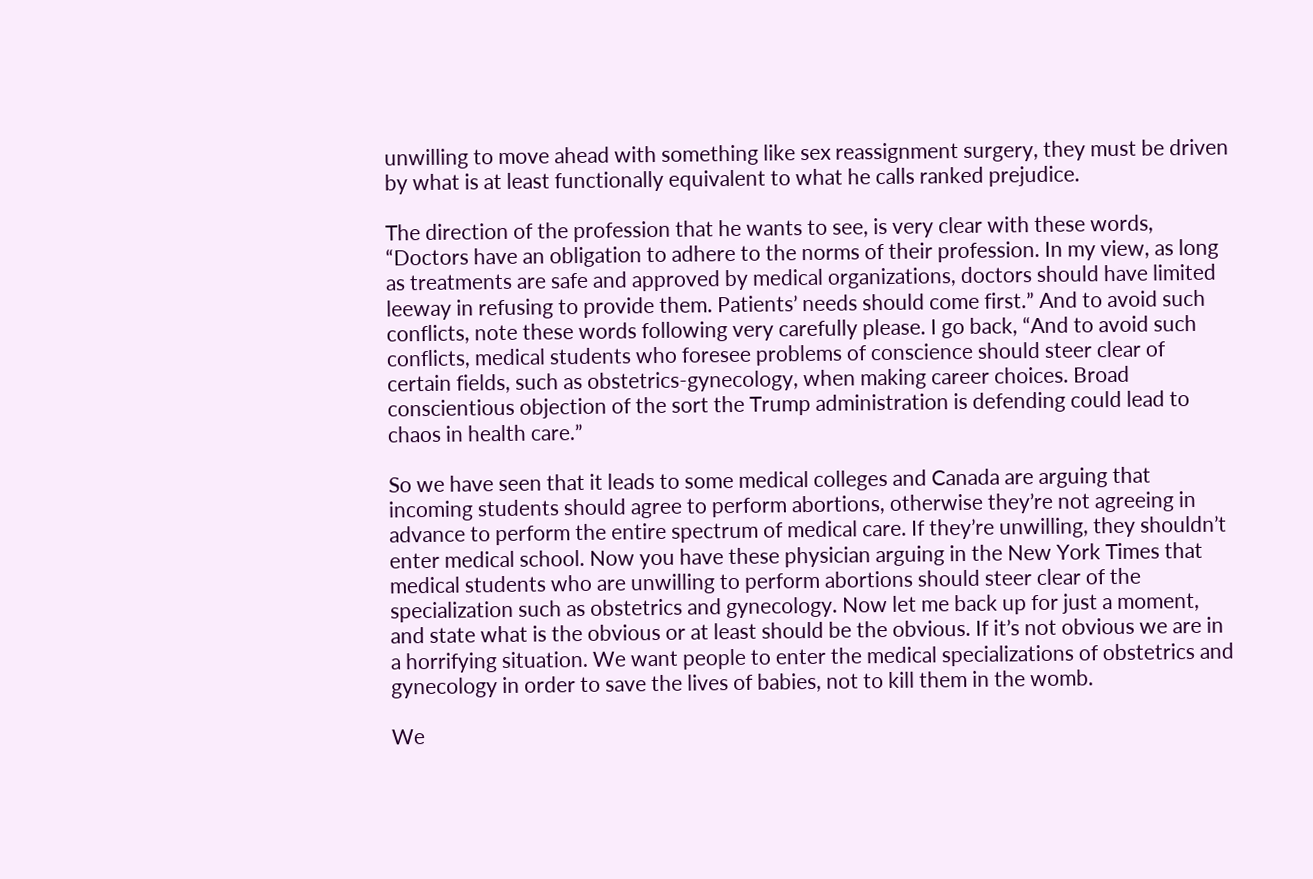unwilling to move ahead with something like sex reassignment surgery, they must be driven by what is at least functionally equivalent to what he calls ranked prejudice.

The direction of the profession that he wants to see, is very clear with these words, “Doctors have an obligation to adhere to the norms of their profession. In my view, as long as treatments are safe and approved by medical organizations, doctors should have limited leeway in refusing to provide them. Patients’ needs should come first.” And to avoid such conflicts, note these words following very carefully please. I go back, “And to avoid such conflicts, medical students who foresee problems of conscience should steer clear of certain fields, such as obstetrics-gynecology, when making career choices. Broad conscientious objection of the sort the Trump administration is defending could lead to chaos in health care.”

So we have seen that it leads to some medical colleges and Canada are arguing that incoming students should agree to perform abortions, otherwise they’re not agreeing in advance to perform the entire spectrum of medical care. If they’re unwilling, they shouldn’t enter medical school. Now you have these physician arguing in the New York Times that medical students who are unwilling to perform abortions should steer clear of the specialization such as obstetrics and gynecology. Now let me back up for just a moment, and state what is the obvious or at least should be the obvious. If it’s not obvious we are in a horrifying situation. We want people to enter the medical specializations of obstetrics and gynecology in order to save the lives of babies, not to kill them in the womb.

We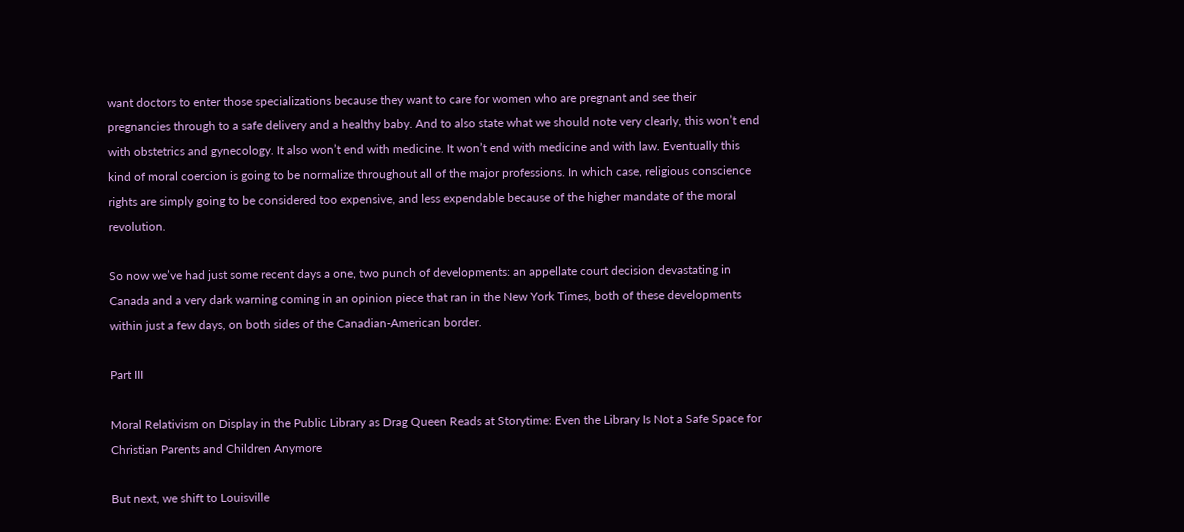want doctors to enter those specializations because they want to care for women who are pregnant and see their pregnancies through to a safe delivery and a healthy baby. And to also state what we should note very clearly, this won’t end with obstetrics and gynecology. It also won’t end with medicine. It won’t end with medicine and with law. Eventually this kind of moral coercion is going to be normalize throughout all of the major professions. In which case, religious conscience rights are simply going to be considered too expensive, and less expendable because of the higher mandate of the moral revolution.

So now we’ve had just some recent days a one, two punch of developments: an appellate court decision devastating in Canada and a very dark warning coming in an opinion piece that ran in the New York Times, both of these developments within just a few days, on both sides of the Canadian-American border.

Part III

Moral Relativism on Display in the Public Library as Drag Queen Reads at Storytime: Even the Library Is Not a Safe Space for Christian Parents and Children Anymore

But next, we shift to Louisville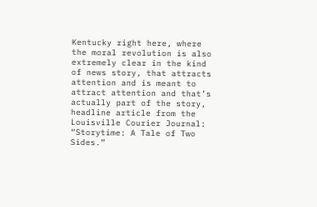Kentucky right here, where the moral revolution is also extremely clear in the kind of news story, that attracts attention and is meant to attract attention and that’s actually part of the story, headline article from the Louisville Courier Journal: “Storytime: A Tale of Two Sides.”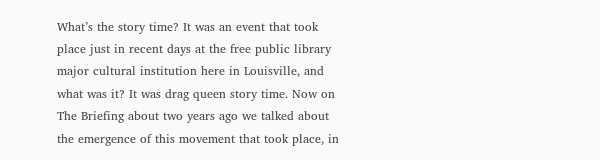What’s the story time? It was an event that took place just in recent days at the free public library major cultural institution here in Louisville, and what was it? It was drag queen story time. Now on The Briefing about two years ago we talked about the emergence of this movement that took place, in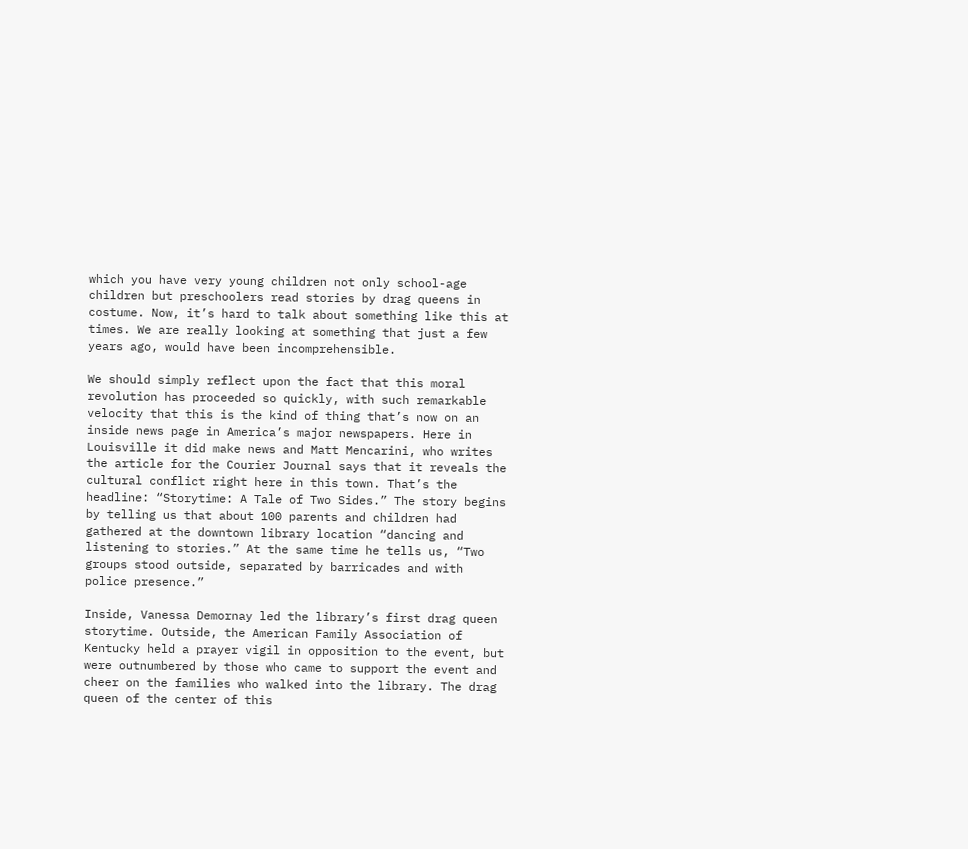which you have very young children not only school-age children but preschoolers read stories by drag queens in costume. Now, it’s hard to talk about something like this at times. We are really looking at something that just a few years ago, would have been incomprehensible.

We should simply reflect upon the fact that this moral revolution has proceeded so quickly, with such remarkable velocity that this is the kind of thing that’s now on an inside news page in America’s major newspapers. Here in Louisville it did make news and Matt Mencarini, who writes the article for the Courier Journal says that it reveals the cultural conflict right here in this town. That’s the headline: “Storytime: A Tale of Two Sides.” The story begins by telling us that about 100 parents and children had gathered at the downtown library location “dancing and listening to stories.” At the same time he tells us, “Two groups stood outside, separated by barricades and with police presence.”

Inside, Vanessa Demornay led the library’s first drag queen storytime. Outside, the American Family Association of Kentucky held a prayer vigil in opposition to the event, but were outnumbered by those who came to support the event and cheer on the families who walked into the library. The drag queen of the center of this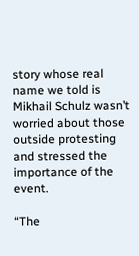story whose real name we told is Mikhail Schulz wasn’t worried about those outside protesting and stressed the importance of the event.

“The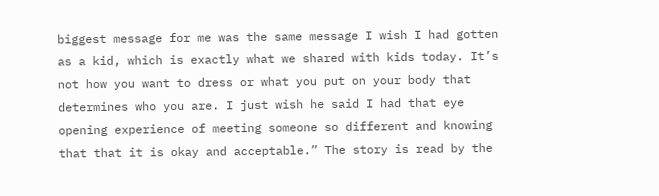biggest message for me was the same message I wish I had gotten as a kid, which is exactly what we shared with kids today. It’s not how you want to dress or what you put on your body that determines who you are. I just wish he said I had that eye opening experience of meeting someone so different and knowing that that it is okay and acceptable.” The story is read by the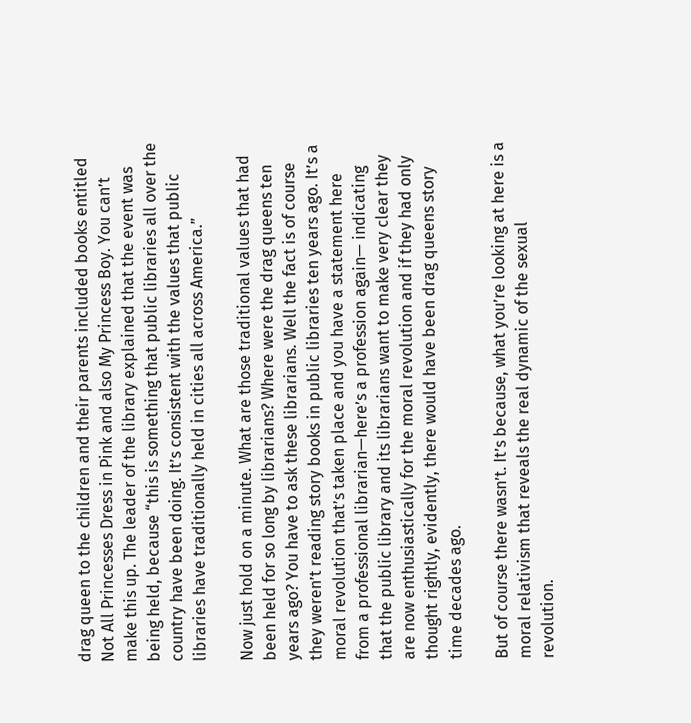drag queen to the children and their parents included books entitled Not All Princesses Dress in Pink and also My Princess Boy. You can’t make this up. The leader of the library explained that the event was being held, because “this is something that public libraries all over the country have been doing. It’s consistent with the values that public libraries have traditionally held in cities all across America.”

Now just hold on a minute. What are those traditional values that had been held for so long by librarians? Where were the drag queens ten years ago? You have to ask these librarians. Well the fact is of course they weren’t reading story books in public libraries ten years ago. It’s a moral revolution that’s taken place and you have a statement here from a professional librarian—here’s a profession again— indicating that the public library and its librarians want to make very clear they are now enthusiastically for the moral revolution and if they had only thought rightly, evidently, there would have been drag queens story time decades ago.

But of course there wasn’t. It’s because, what you’re looking at here is a moral relativism that reveals the real dynamic of the sexual revolution.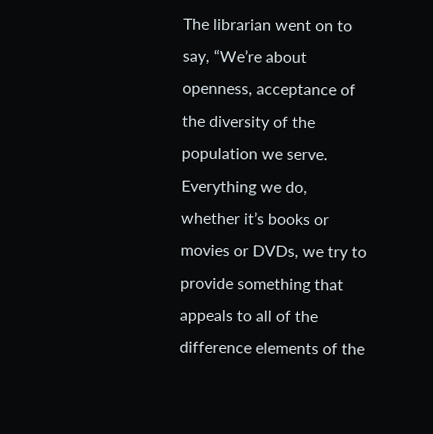The librarian went on to say, “We’re about openness, acceptance of the diversity of the population we serve. Everything we do, whether it’s books or movies or DVDs, we try to provide something that appeals to all of the difference elements of the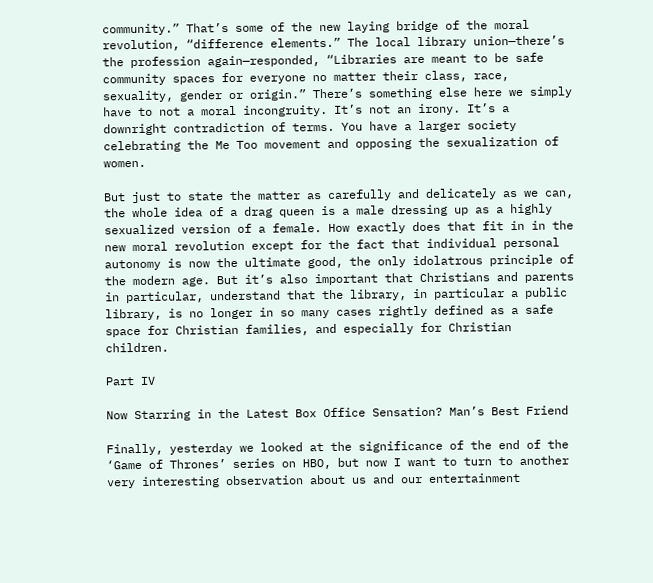community.” That’s some of the new laying bridge of the moral revolution, “difference elements.” The local library union—there’s the profession again—responded, “Libraries are meant to be safe community spaces for everyone no matter their class, race, sexuality, gender or origin.” There’s something else here we simply have to not a moral incongruity. It’s not an irony. It’s a downright contradiction of terms. You have a larger society celebrating the Me Too movement and opposing the sexualization of women.

But just to state the matter as carefully and delicately as we can, the whole idea of a drag queen is a male dressing up as a highly sexualized version of a female. How exactly does that fit in in the new moral revolution except for the fact that individual personal autonomy is now the ultimate good, the only idolatrous principle of the modern age. But it’s also important that Christians and parents in particular, understand that the library, in particular a public library, is no longer in so many cases rightly defined as a safe space for Christian families, and especially for Christian children.

Part IV

Now Starring in the Latest Box Office Sensation? Man’s Best Friend

Finally, yesterday we looked at the significance of the end of the ‘Game of Thrones’ series on HBO, but now I want to turn to another very interesting observation about us and our entertainment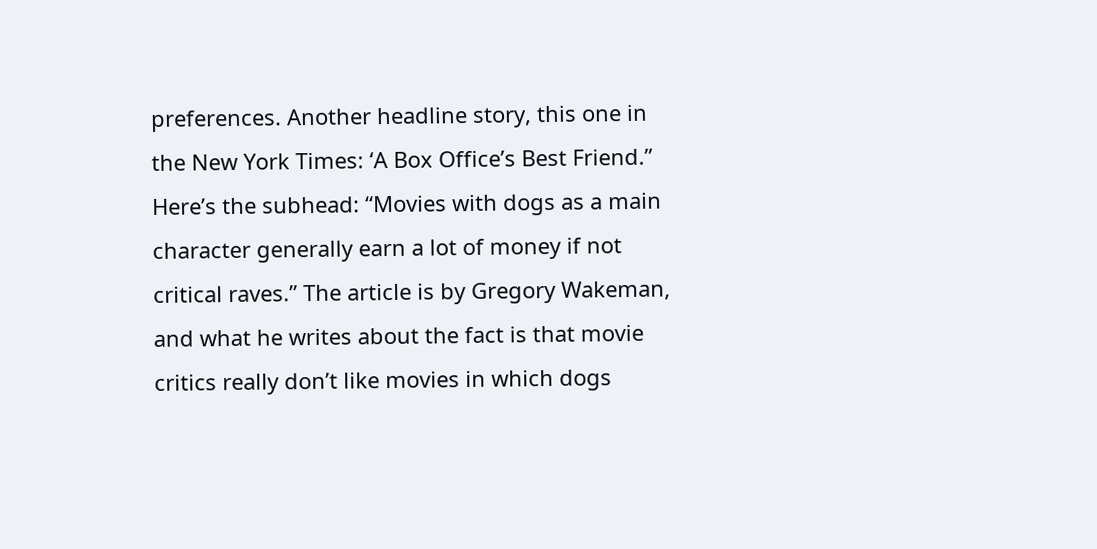preferences. Another headline story, this one in the New York Times: ‘A Box Office’s Best Friend.” Here’s the subhead: “Movies with dogs as a main character generally earn a lot of money if not critical raves.” The article is by Gregory Wakeman, and what he writes about the fact is that movie critics really don’t like movies in which dogs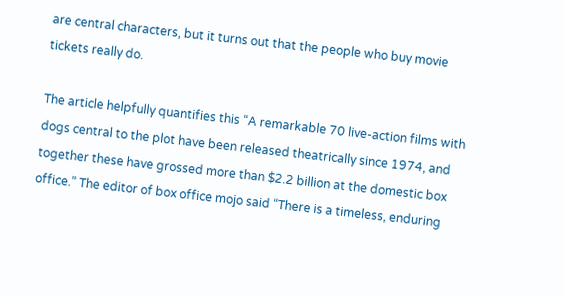are central characters, but it turns out that the people who buy movie tickets really do.

The article helpfully quantifies this “A remarkable 70 live-action films with dogs central to the plot have been released theatrically since 1974, and together these have grossed more than $2.2 billion at the domestic box office.” The editor of box office mojo said “There is a timeless, enduring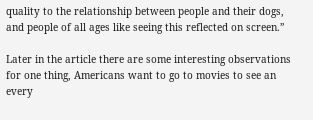quality to the relationship between people and their dogs, and people of all ages like seeing this reflected on screen.”

Later in the article there are some interesting observations for one thing, Americans want to go to movies to see an every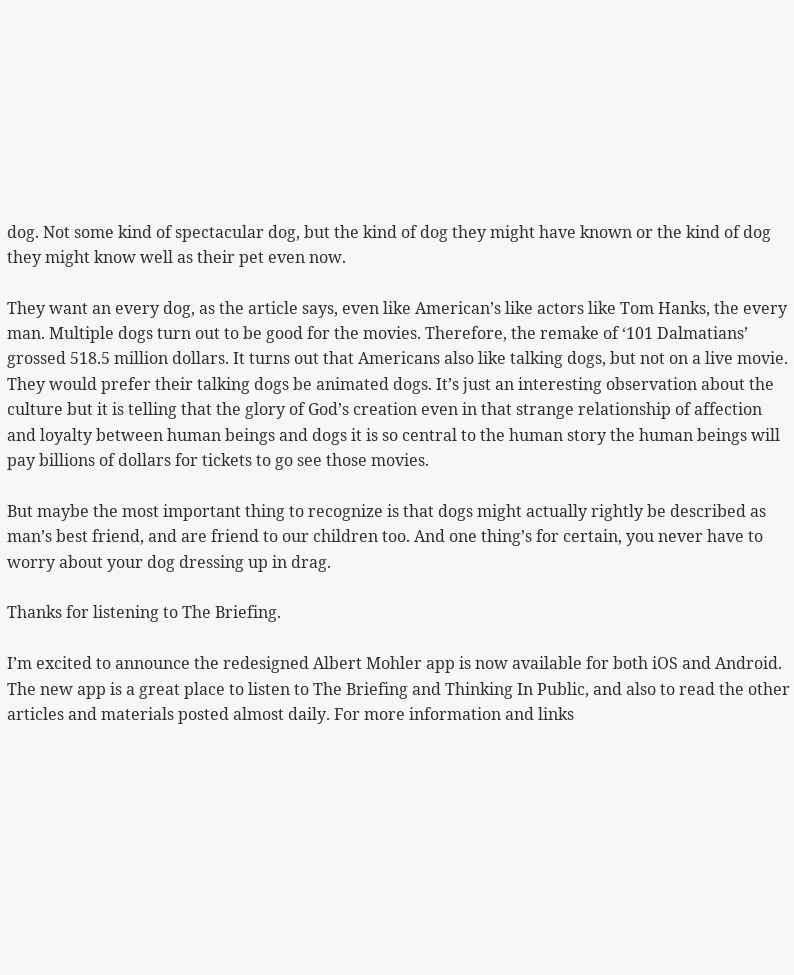dog. Not some kind of spectacular dog, but the kind of dog they might have known or the kind of dog they might know well as their pet even now.

They want an every dog, as the article says, even like American’s like actors like Tom Hanks, the every man. Multiple dogs turn out to be good for the movies. Therefore, the remake of ‘101 Dalmatians’ grossed 518.5 million dollars. It turns out that Americans also like talking dogs, but not on a live movie. They would prefer their talking dogs be animated dogs. It’s just an interesting observation about the culture but it is telling that the glory of God’s creation even in that strange relationship of affection and loyalty between human beings and dogs it is so central to the human story the human beings will pay billions of dollars for tickets to go see those movies.

But maybe the most important thing to recognize is that dogs might actually rightly be described as man’s best friend, and are friend to our children too. And one thing’s for certain, you never have to worry about your dog dressing up in drag.

Thanks for listening to The Briefing.

I’m excited to announce the redesigned Albert Mohler app is now available for both iOS and Android. The new app is a great place to listen to The Briefing and Thinking In Public, and also to read the other articles and materials posted almost daily. For more information and links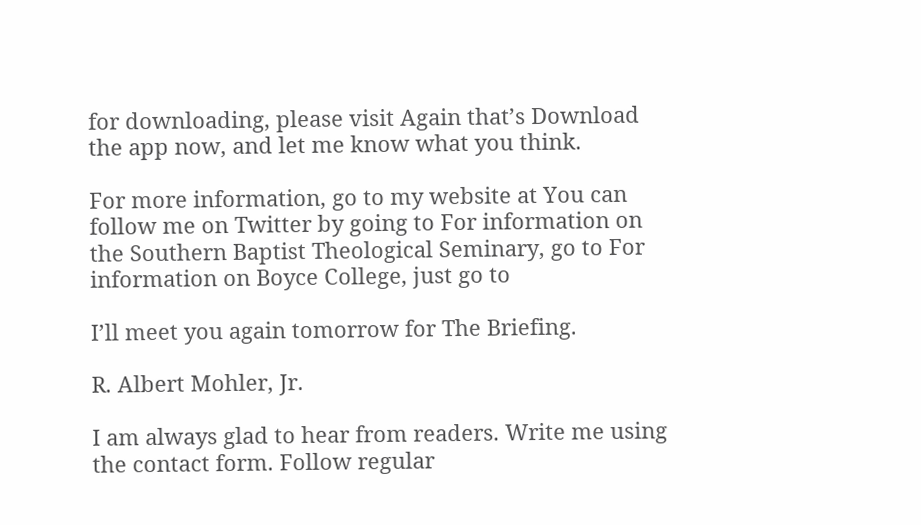for downloading, please visit Again that’s Download the app now, and let me know what you think.

For more information, go to my website at You can follow me on Twitter by going to For information on the Southern Baptist Theological Seminary, go to For information on Boyce College, just go to

I’ll meet you again tomorrow for The Briefing.

R. Albert Mohler, Jr.

I am always glad to hear from readers. Write me using the contact form. Follow regular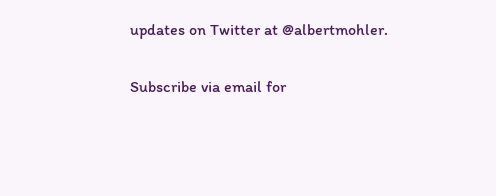updates on Twitter at @albertmohler.

Subscribe via email for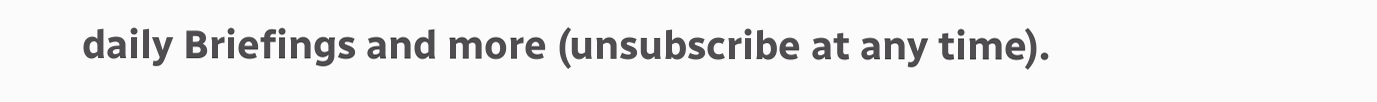daily Briefings and more (unsubscribe at any time).